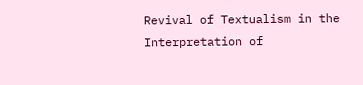Revival of Textualism in the Interpretation of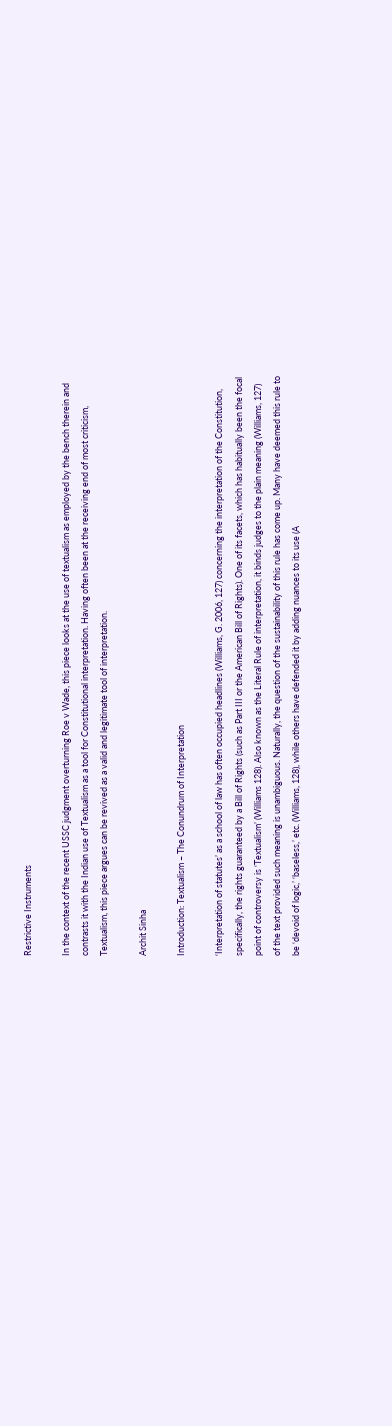Restrictive Instruments

In the context of the recent USSC judgment overturning Roe v Wade, this piece looks at the use of textualism as employed by the bench therein and contrasts it with the Indian use of Textualism as a tool for Constitutional interpretation. Having often been at the receiving end of most criticism, Textualism, this piece argues can be revived as a valid and legitimate tool of interpretation.

Archit Sinha

Introduction: Textualism – The Conundrum of Interpretation

‘Interpretation of statutes’ as a school of law has often occupied headlines (Williams, G. 2006, 127) concerning the interpretation of the Constitution, specifically, the rights guaranteed by a Bill of Rights (such as Part III or the American Bill of Rights). One of its facets, which has habitually been the focal point of controversy is ‘Textualism’ (Williams 128). Also known as the Literal Rule of interpretation, it binds judges to the plain meaning (Williams, 127) of the text provided such meaning is unambiguous. Naturally, the question of the sustainability of this rule has come up. Many have deemed this rule to be ‘devoid of logic,’ ‘baseless,’ etc. (Williams, 128), while others have defended it by adding nuances to its use (A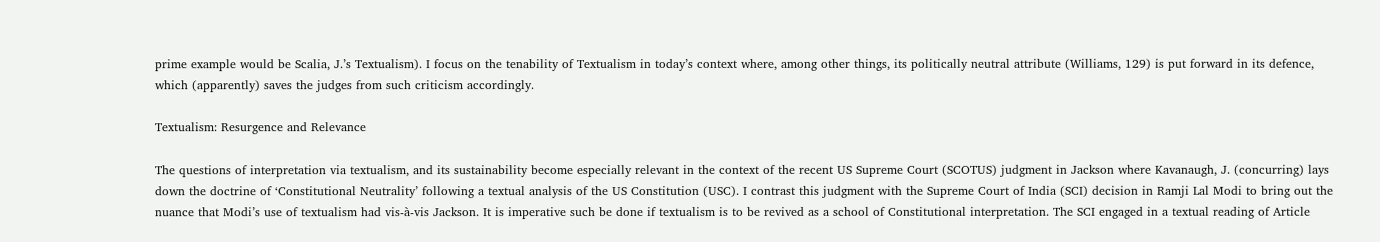prime example would be Scalia, J.’s Textualism). I focus on the tenability of Textualism in today’s context where, among other things, its politically neutral attribute (Williams, 129) is put forward in its defence, which (apparently) saves the judges from such criticism accordingly.

Textualism: Resurgence and Relevance

The questions of interpretation via textualism, and its sustainability become especially relevant in the context of the recent US Supreme Court (SCOTUS) judgment in Jackson where Kavanaugh, J. (concurring) lays down the doctrine of ‘Constitutional Neutrality’ following a textual analysis of the US Constitution (USC). I contrast this judgment with the Supreme Court of India (SCI) decision in Ramji Lal Modi to bring out the nuance that Modi’s use of textualism had vis-à-vis Jackson. It is imperative such be done if textualism is to be revived as a school of Constitutional interpretation. The SCI engaged in a textual reading of Article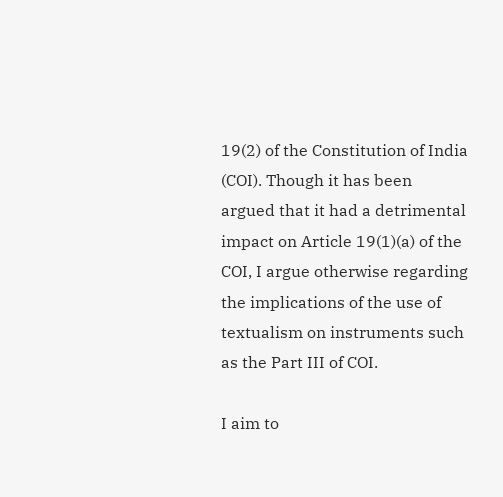19(2) of the Constitution of India (COI). Though it has been argued that it had a detrimental impact on Article 19(1)(a) of the COI, I argue otherwise regarding the implications of the use of textualism on instruments such as the Part III of COI.

I aim to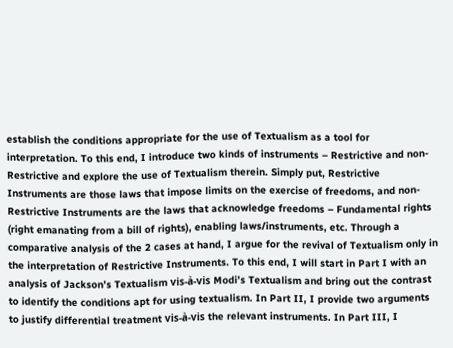establish the conditions appropriate for the use of Textualism as a tool for interpretation. To this end, I introduce two kinds of instruments – Restrictive and non-Restrictive and explore the use of Textualism therein. Simply put, Restrictive Instruments are those laws that impose limits on the exercise of freedoms, and non-Restrictive Instruments are the laws that acknowledge freedoms – Fundamental rights (right emanating from a bill of rights), enabling laws/instruments, etc. Through a comparative analysis of the 2 cases at hand, I argue for the revival of Textualism only in the interpretation of Restrictive Instruments. To this end, I will start in Part I with an analysis of Jackson’s Textualism vis-à-vis Modi’s Textualism and bring out the contrast to identify the conditions apt for using textualism. In Part II, I provide two arguments to justify differential treatment vis-à-vis the relevant instruments. In Part III, I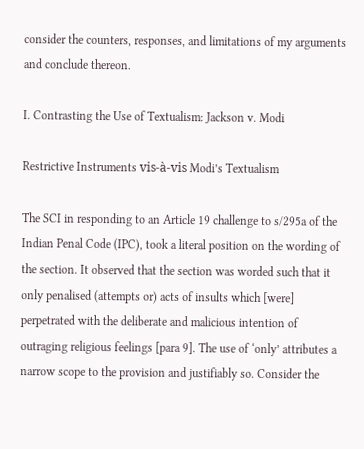consider the counters, responses, and limitations of my arguments and conclude thereon.

I. Contrasting the Use of Textualism: Jackson v. Modi

Restrictive Instruments vis-à-vis Modi’s Textualism

The SCI in responding to an Article 19 challenge to s/295a of the Indian Penal Code (IPC), took a literal position on the wording of the section. It observed that the section was worded such that it only penalised (attempts or) acts of insults which [were] perpetrated with the deliberate and malicious intention of outraging religious feelings [para 9]. The use of ‘only’ attributes a narrow scope to the provision and justifiably so. Consider the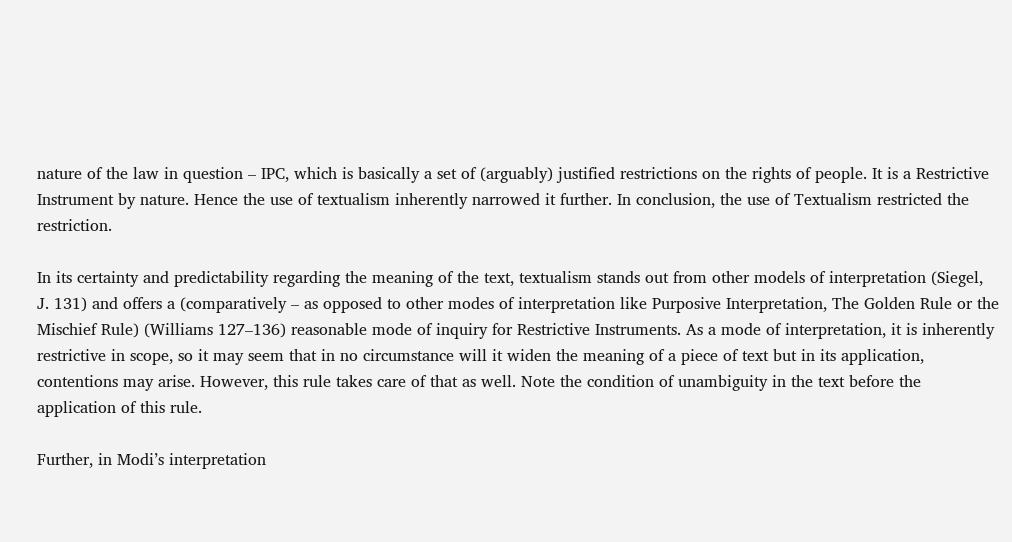nature of the law in question – IPC, which is basically a set of (arguably) justified restrictions on the rights of people. It is a Restrictive Instrument by nature. Hence the use of textualism inherently narrowed it further. In conclusion, the use of Textualism restricted the restriction.

In its certainty and predictability regarding the meaning of the text, textualism stands out from other models of interpretation (Siegel, J. 131) and offers a (comparatively – as opposed to other modes of interpretation like Purposive Interpretation, The Golden Rule or the Mischief Rule) (Williams 127–136) reasonable mode of inquiry for Restrictive Instruments. As a mode of interpretation, it is inherently restrictive in scope, so it may seem that in no circumstance will it widen the meaning of a piece of text but in its application, contentions may arise. However, this rule takes care of that as well. Note the condition of unambiguity in the text before the application of this rule.

Further, in Modi’s interpretation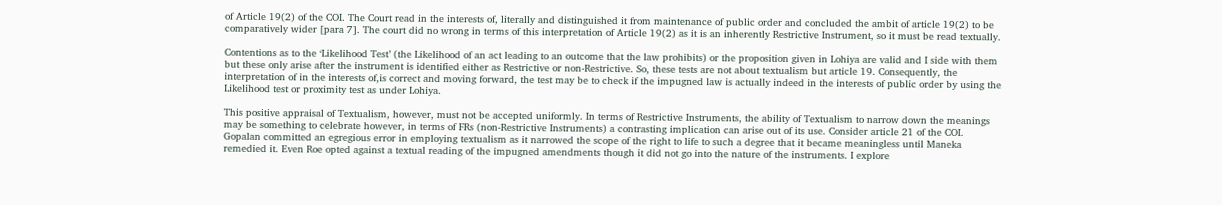of Article 19(2) of the COI. The Court read in the interests of, literally and distinguished it from maintenance of public order and concluded the ambit of article 19(2) to be comparatively wider [para 7]. The court did no wrong in terms of this interpretation of Article 19(2) as it is an inherently Restrictive Instrument, so it must be read textually.

Contentions as to the ‘Likelihood Test’ (the Likelihood of an act leading to an outcome that the law prohibits) or the proposition given in Lohiya are valid and I side with them but these only arise after the instrument is identified either as Restrictive or non-Restrictive. So, these tests are not about textualism but article 19. Consequently, the interpretation of in the interests of,is correct and moving forward, the test may be to check if the impugned law is actually indeed in the interests of public order by using the Likelihood test or proximity test as under Lohiya.

This positive appraisal of Textualism, however, must not be accepted uniformly. In terms of Restrictive Instruments, the ability of Textualism to narrow down the meanings may be something to celebrate however, in terms of FRs (non-Restrictive Instruments) a contrasting implication can arise out of its use. Consider article 21 of the COI. Gopalan committed an egregious error in employing textualism as it narrowed the scope of the right to life to such a degree that it became meaningless until Maneka remedied it. Even Roe opted against a textual reading of the impugned amendments though it did not go into the nature of the instruments. I explore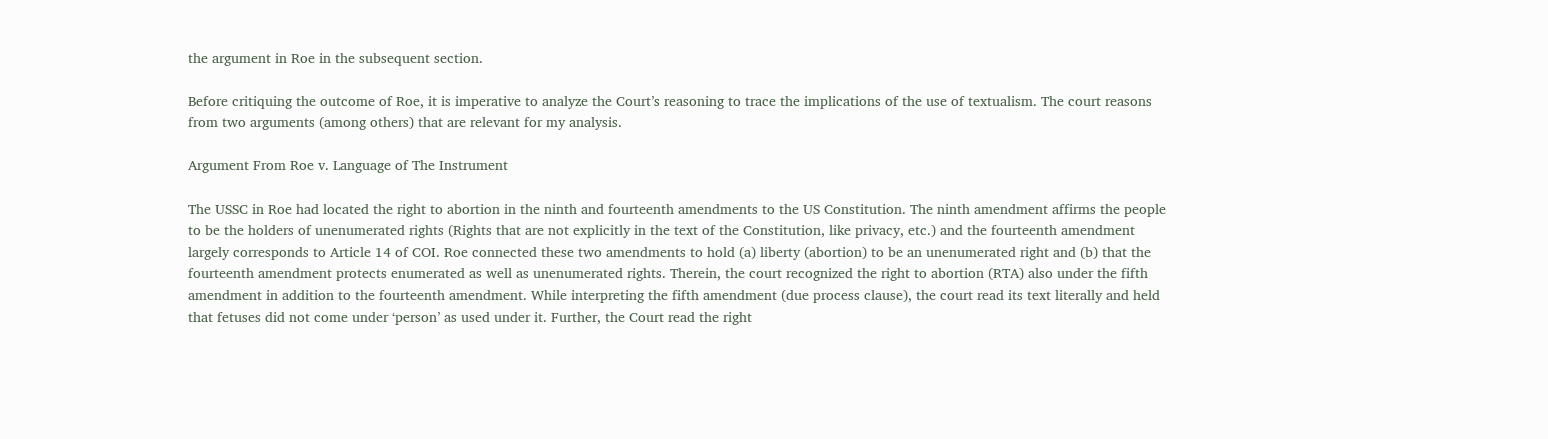the argument in Roe in the subsequent section.

Before critiquing the outcome of Roe, it is imperative to analyze the Court’s reasoning to trace the implications of the use of textualism. The court reasons from two arguments (among others) that are relevant for my analysis.

Argument From Roe v. Language of The Instrument

The USSC in Roe had located the right to abortion in the ninth and fourteenth amendments to the US Constitution. The ninth amendment affirms the people to be the holders of unenumerated rights (Rights that are not explicitly in the text of the Constitution, like privacy, etc.) and the fourteenth amendment largely corresponds to Article 14 of COI. Roe connected these two amendments to hold (a) liberty (abortion) to be an unenumerated right and (b) that the fourteenth amendment protects enumerated as well as unenumerated rights. Therein, the court recognized the right to abortion (RTA) also under the fifth amendment in addition to the fourteenth amendment. While interpreting the fifth amendment (due process clause), the court read its text literally and held that fetuses did not come under ‘person’ as used under it. Further, the Court read the right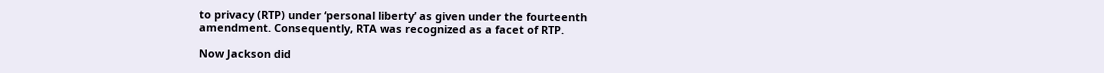to privacy (RTP) under ‘personal liberty’ as given under the fourteenth amendment. Consequently, RTA was recognized as a facet of RTP.

Now Jackson did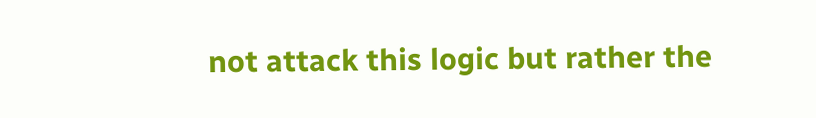not attack this logic but rather the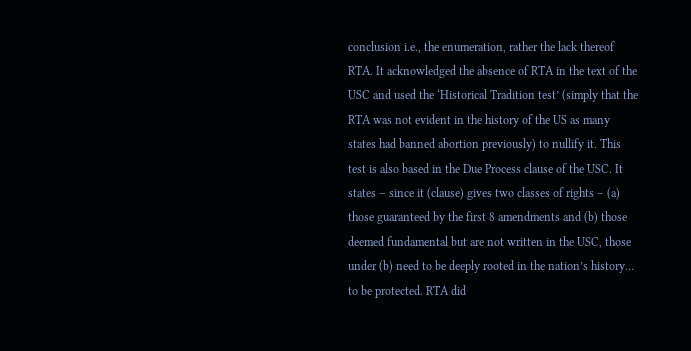conclusion i.e., the enumeration, rather the lack thereof RTA. It acknowledged the absence of RTA in the text of the USC and used the ‘Historical Tradition test’ (simply that the RTA was not evident in the history of the US as many states had banned abortion previously) to nullify it. This test is also based in the Due Process clause of the USC. It states – since it (clause) gives two classes of rights – (a) those guaranteed by the first 8 amendments and (b) those deemed fundamental but are not written in the USC, those under (b) need to be deeply rooted in the nation’s history… to be protected. RTA did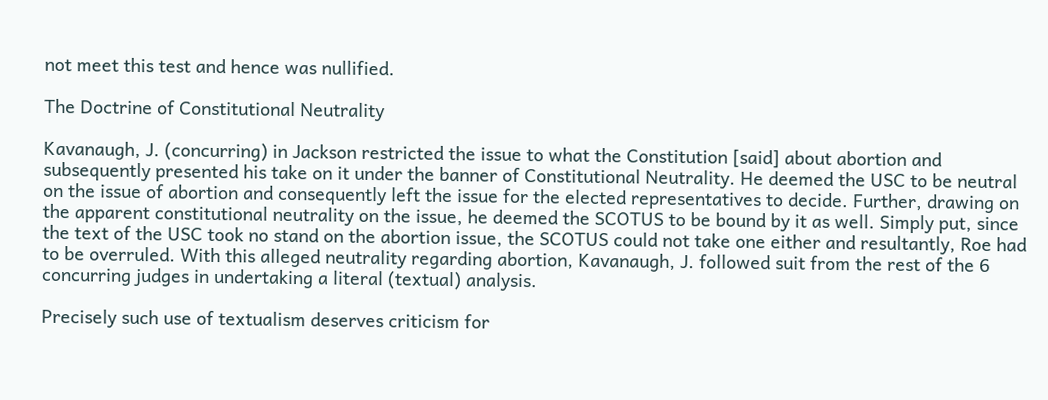not meet this test and hence was nullified.

The Doctrine of Constitutional Neutrality

Kavanaugh, J. (concurring) in Jackson restricted the issue to what the Constitution [said] about abortion and subsequently presented his take on it under the banner of Constitutional Neutrality. He deemed the USC to be neutral on the issue of abortion and consequently left the issue for the elected representatives to decide. Further, drawing on the apparent constitutional neutrality on the issue, he deemed the SCOTUS to be bound by it as well. Simply put, since the text of the USC took no stand on the abortion issue, the SCOTUS could not take one either and resultantly, Roe had to be overruled. With this alleged neutrality regarding abortion, Kavanaugh, J. followed suit from the rest of the 6 concurring judges in undertaking a literal (textual) analysis.

Precisely such use of textualism deserves criticism for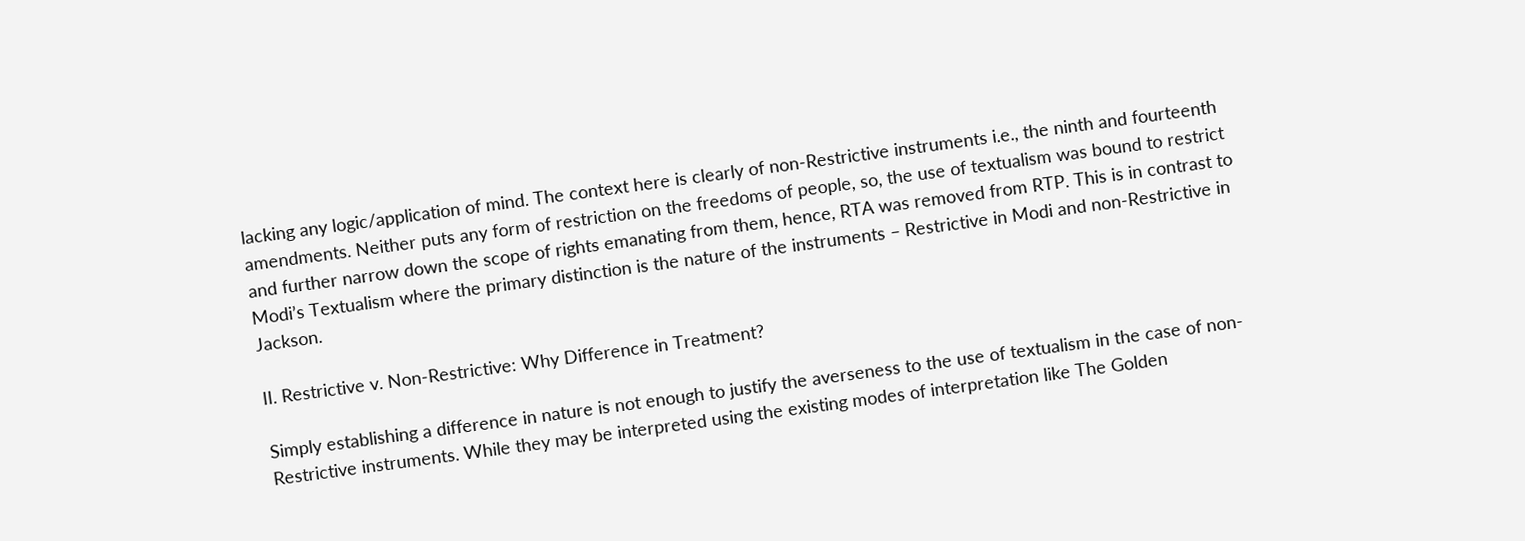lacking any logic/application of mind. The context here is clearly of non-Restrictive instruments i.e., the ninth and fourteenth amendments. Neither puts any form of restriction on the freedoms of people, so, the use of textualism was bound to restrict and further narrow down the scope of rights emanating from them, hence, RTA was removed from RTP. This is in contrast to Modi’s Textualism where the primary distinction is the nature of the instruments – Restrictive in Modi and non-Restrictive in Jackson.

II. Restrictive v. Non-Restrictive: Why Difference in Treatment?

Simply establishing a difference in nature is not enough to justify the averseness to the use of textualism in the case of non-Restrictive instruments. While they may be interpreted using the existing modes of interpretation like The Golden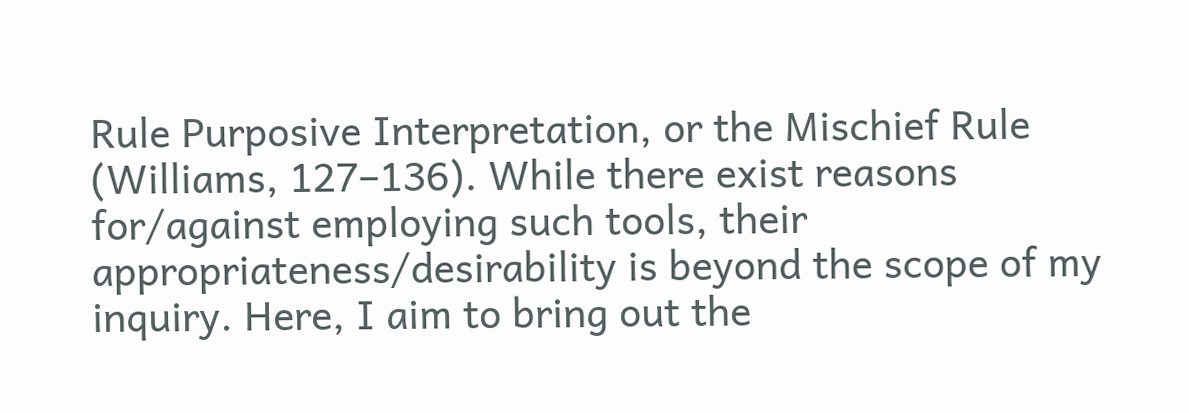Rule Purposive Interpretation, or the Mischief Rule (Williams, 127–136). While there exist reasons for/against employing such tools, their appropriateness/desirability is beyond the scope of my inquiry. Here, I aim to bring out the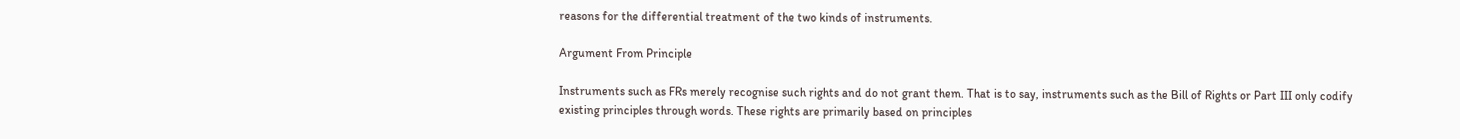reasons for the differential treatment of the two kinds of instruments.

Argument From Principle

Instruments such as FRs merely recognise such rights and do not grant them. That is to say, instruments such as the Bill of Rights or Part III only codify existing principles through words. These rights are primarily based on principles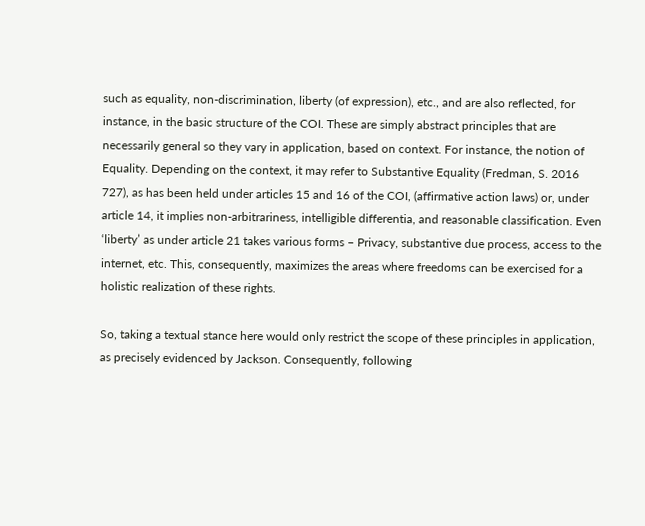such as equality, non-discrimination, liberty (of expression), etc., and are also reflected, for instance, in the basic structure of the COI. These are simply abstract principles that are necessarily general so they vary in application, based on context. For instance, the notion of Equality. Depending on the context, it may refer to Substantive Equality (Fredman, S. 2016 727), as has been held under articles 15 and 16 of the COI, (affirmative action laws) or, under article 14, it implies non-arbitrariness, intelligible differentia, and reasonable classification. Even ‘liberty’ as under article 21 takes various forms – Privacy, substantive due process, access to the internet, etc. This, consequently, maximizes the areas where freedoms can be exercised for a holistic realization of these rights.

So, taking a textual stance here would only restrict the scope of these principles in application, as precisely evidenced by Jackson. Consequently, following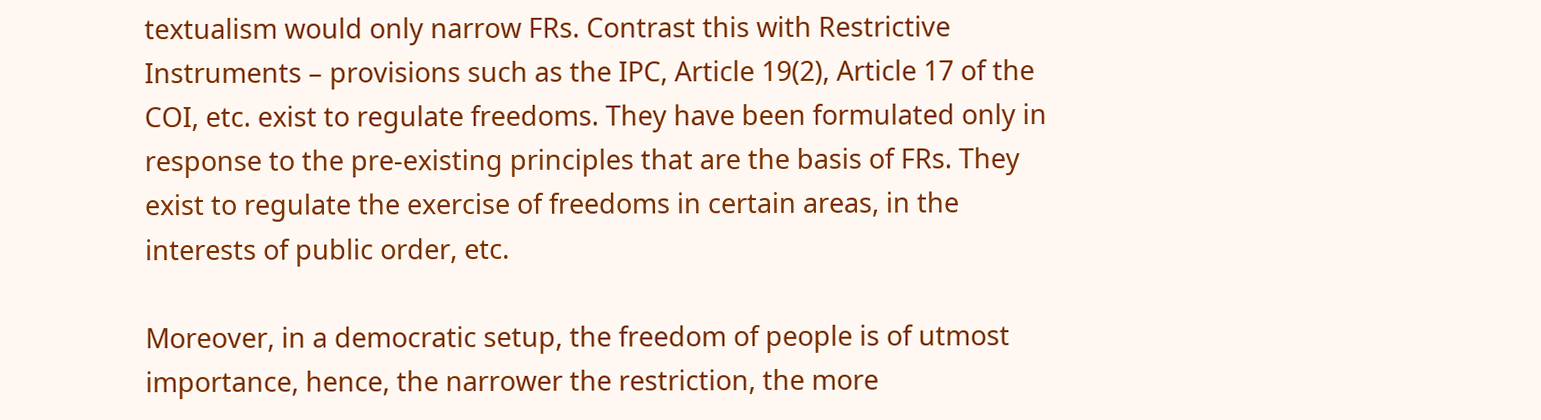textualism would only narrow FRs. Contrast this with Restrictive Instruments – provisions such as the IPC, Article 19(2), Article 17 of the COI, etc. exist to regulate freedoms. They have been formulated only in response to the pre-existing principles that are the basis of FRs. They exist to regulate the exercise of freedoms in certain areas, in the interests of public order, etc.

Moreover, in a democratic setup, the freedom of people is of utmost importance, hence, the narrower the restriction, the more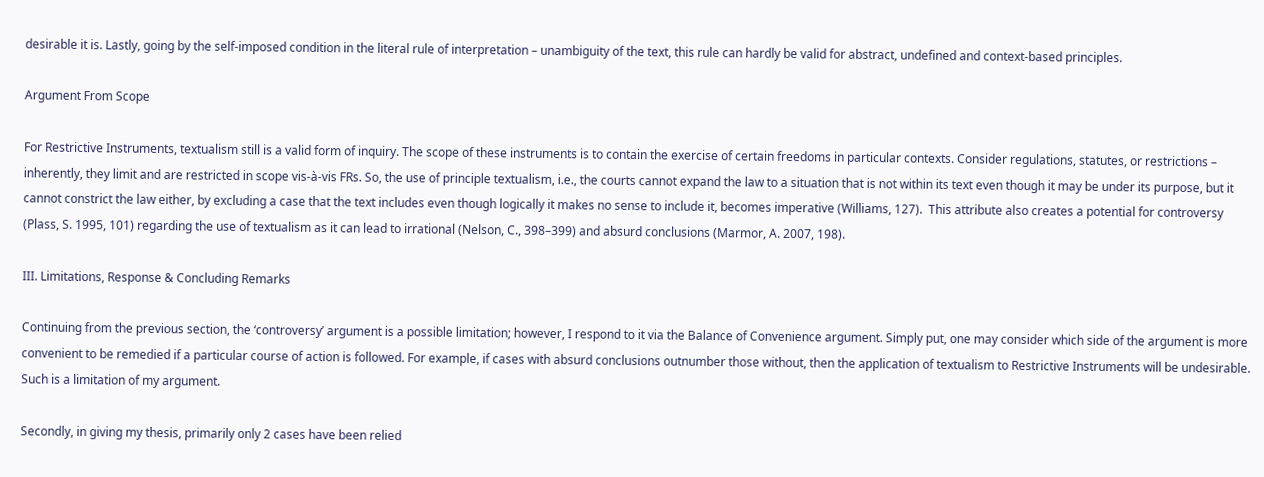desirable it is. Lastly, going by the self-imposed condition in the literal rule of interpretation – unambiguity of the text, this rule can hardly be valid for abstract, undefined and context-based principles.

Argument From Scope

For Restrictive Instruments, textualism still is a valid form of inquiry. The scope of these instruments is to contain the exercise of certain freedoms in particular contexts. Consider regulations, statutes, or restrictions – inherently, they limit and are restricted in scope vis-à-vis FRs. So, the use of principle textualism, i.e., the courts cannot expand the law to a situation that is not within its text even though it may be under its purpose, but it cannot constrict the law either, by excluding a case that the text includes even though logically it makes no sense to include it, becomes imperative (Williams, 127).  This attribute also creates a potential for controversy (Plass, S. 1995, 101) regarding the use of textualism as it can lead to irrational (Nelson, C., 398–399) and absurd conclusions (Marmor, A. 2007, 198).

III. Limitations, Response & Concluding Remarks

Continuing from the previous section, the ‘controversy’ argument is a possible limitation; however, I respond to it via the Balance of Convenience argument. Simply put, one may consider which side of the argument is more convenient to be remedied if a particular course of action is followed. For example, if cases with absurd conclusions outnumber those without, then the application of textualism to Restrictive Instruments will be undesirable. Such is a limitation of my argument.

Secondly, in giving my thesis, primarily only 2 cases have been relied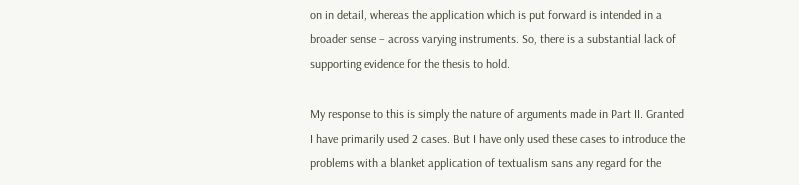on in detail, whereas the application which is put forward is intended in a broader sense – across varying instruments. So, there is a substantial lack of supporting evidence for the thesis to hold.

My response to this is simply the nature of arguments made in Part II. Granted I have primarily used 2 cases. But I have only used these cases to introduce the problems with a blanket application of textualism sans any regard for the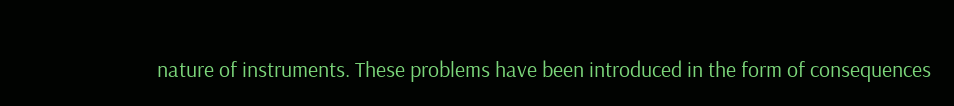nature of instruments. These problems have been introduced in the form of consequences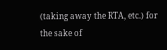(taking away the RTA, etc.) for the sake of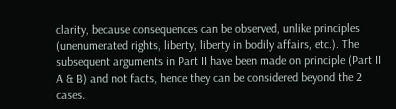clarity, because consequences can be observed, unlike principles (unenumerated rights, liberty, liberty in bodily affairs, etc.). The subsequent arguments in Part II have been made on principle (Part II A & B) and not facts, hence they can be considered beyond the 2 cases.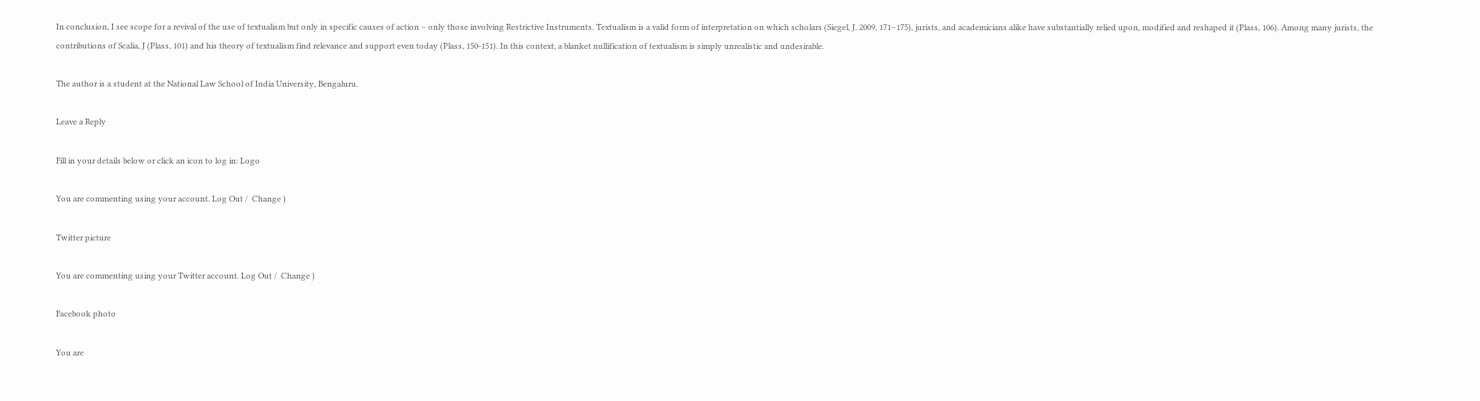In conclusion, I see scope for a revival of the use of textualism but only in specific causes of action – only those involving Restrictive Instruments. Textualism is a valid form of interpretation on which scholars (Siegel, J. 2009, 171–175), jurists, and academicians alike have substantially relied upon, modified and reshaped it (Plass, 106). Among many jurists, the contributions of Scalia, J (Plass, 101) and his theory of textualism find relevance and support even today (Plass, 150-151). In this context, a blanket nullification of textualism is simply unrealistic and undesirable.

The author is a student at the National Law School of India University, Bengaluru.

Leave a Reply

Fill in your details below or click an icon to log in: Logo

You are commenting using your account. Log Out /  Change )

Twitter picture

You are commenting using your Twitter account. Log Out /  Change )

Facebook photo

You are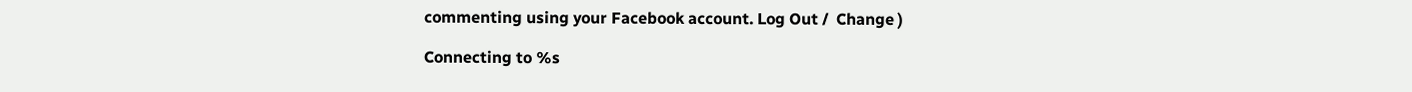commenting using your Facebook account. Log Out /  Change )

Connecting to %s